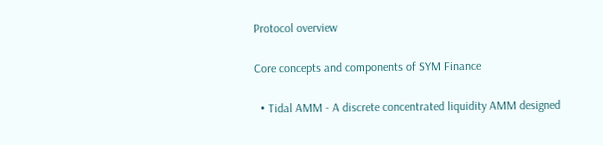Protocol overview

Core concepts and components of SYM Finance

  • Tidal AMM - A discrete concentrated liquidity AMM designed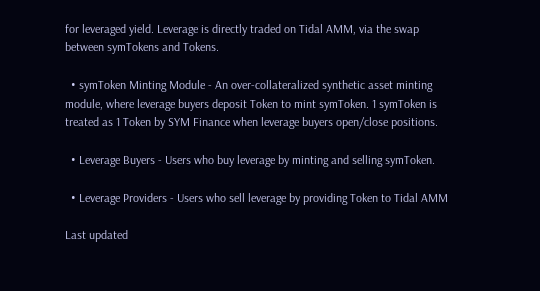for leveraged yield. Leverage is directly traded on Tidal AMM, via the swap between symTokens and Tokens.

  • symToken Minting Module - An over-collateralized synthetic asset minting module, where leverage buyers deposit Token to mint symToken. 1 symToken is treated as 1 Token by SYM Finance when leverage buyers open/close positions.

  • Leverage Buyers - Users who buy leverage by minting and selling symToken.

  • Leverage Providers - Users who sell leverage by providing Token to Tidal AMM

Last updated